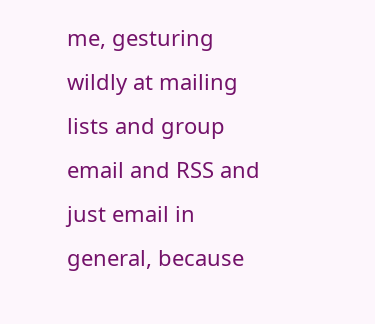me, gesturing wildly at mailing lists and group email and RSS and just email in general, because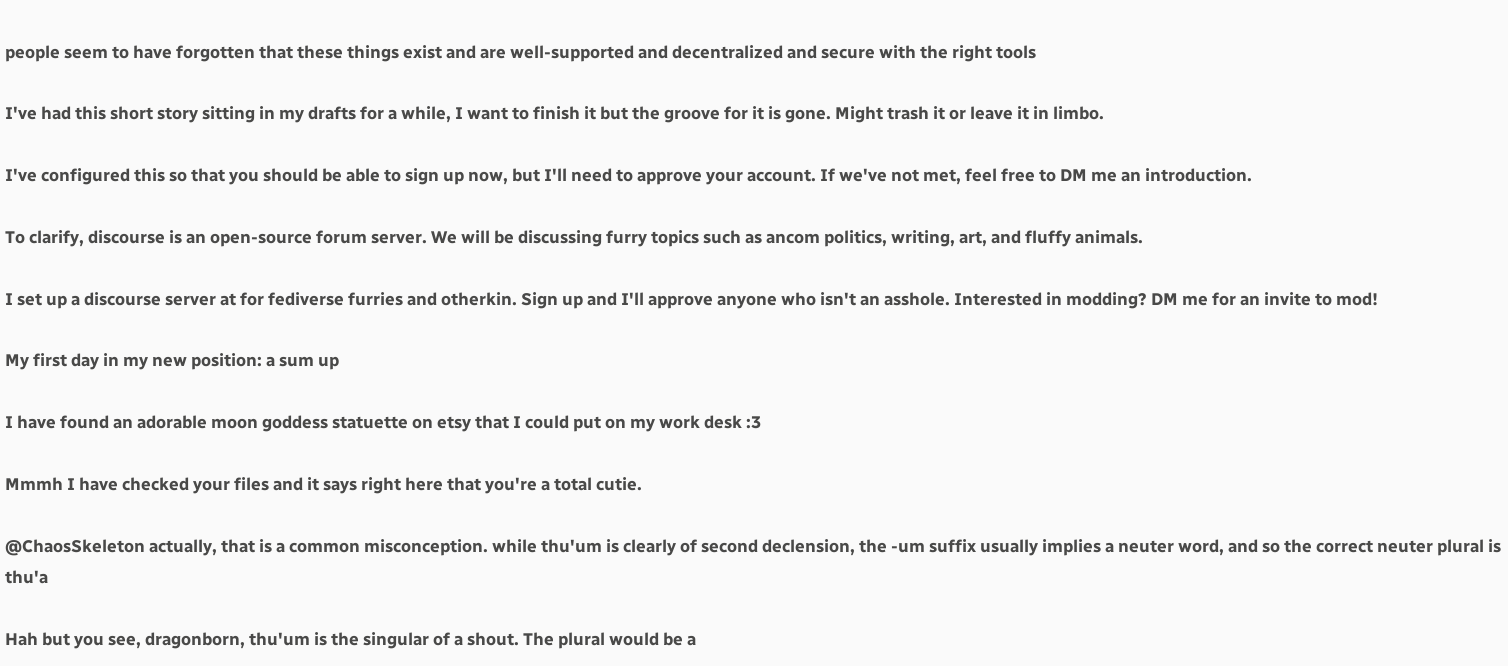people seem to have forgotten that these things exist and are well-supported and decentralized and secure with the right tools

I've had this short story sitting in my drafts for a while, I want to finish it but the groove for it is gone. Might trash it or leave it in limbo.

I've configured this so that you should be able to sign up now, but I'll need to approve your account. If we've not met, feel free to DM me an introduction.

To clarify, discourse is an open-source forum server. We will be discussing furry topics such as ancom politics, writing, art, and fluffy animals.

I set up a discourse server at for fediverse furries and otherkin. Sign up and I'll approve anyone who isn't an asshole. Interested in modding? DM me for an invite to mod!

My first day in my new position: a sum up

I have found an adorable moon goddess statuette on etsy that I could put on my work desk :3

Mmmh I have checked your files and it says right here that you're a total cutie.

@ChaosSkeleton actually, that is a common misconception. while thu'um is clearly of second declension, the -um suffix usually implies a neuter word, and so the correct neuter plural is thu'a

Hah but you see, dragonborn, thu'um is the singular of a shout. The plural would be a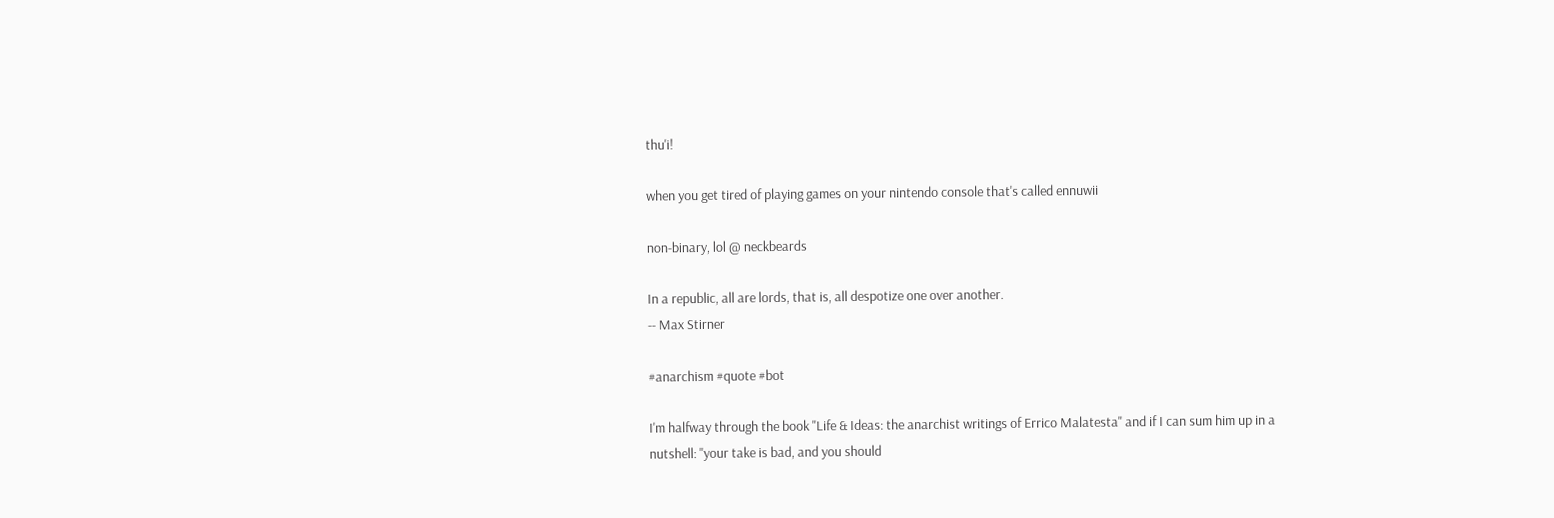thu'i!

when you get tired of playing games on your nintendo console that's called ennuwii

non-binary, lol @ neckbeards

In a republic, all are lords, that is, all despotize one over another.
-- Max Stirner

#anarchism #quote #bot

I'm halfway through the book "Life & Ideas: the anarchist writings of Errico Malatesta" and if I can sum him up in a nutshell: "your take is bad, and you should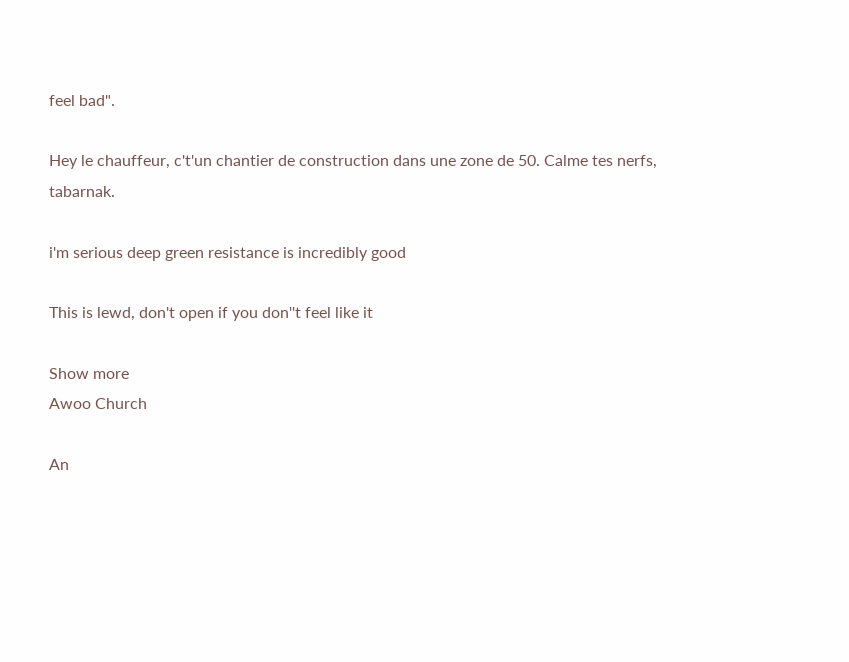feel bad".

Hey le chauffeur, c't'un chantier de construction dans une zone de 50. Calme tes nerfs, tabarnak.

i'm serious deep green resistance is incredibly good

This is lewd, don't open if you don''t feel like it

Show more
Awoo Church

An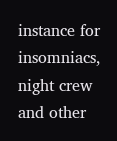instance for insomniacs, night crew and other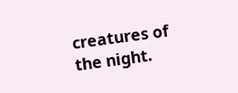creatures of the night.